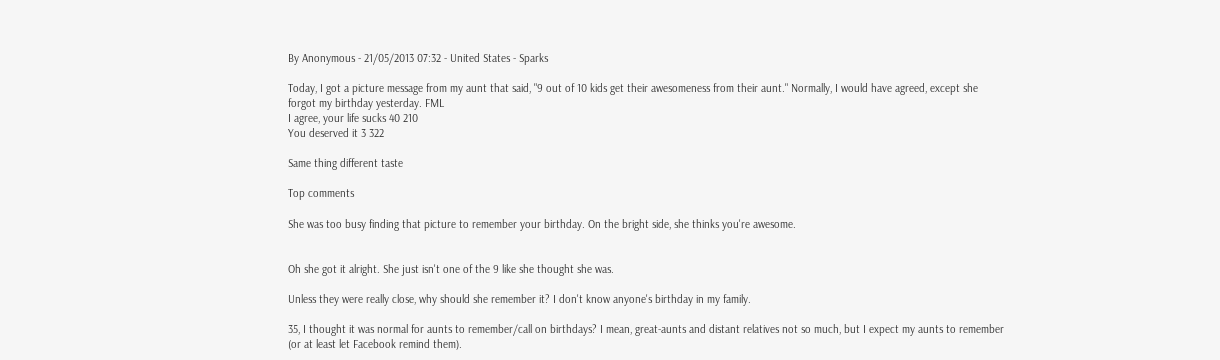By Anonymous - 21/05/2013 07:32 - United States - Sparks

Today, I got a picture message from my aunt that said, "9 out of 10 kids get their awesomeness from their aunt." Normally, I would have agreed, except she forgot my birthday yesterday. FML
I agree, your life sucks 40 210
You deserved it 3 322

Same thing different taste

Top comments

She was too busy finding that picture to remember your birthday. On the bright side, she thinks you're awesome.


Oh she got it alright. She just isn't one of the 9 like she thought she was.

Unless they were really close, why should she remember it? I don't know anyone's birthday in my family.

35, I thought it was normal for aunts to remember/call on birthdays? I mean, great-aunts and distant relatives not so much, but I expect my aunts to remember (or at least let Facebook remind them).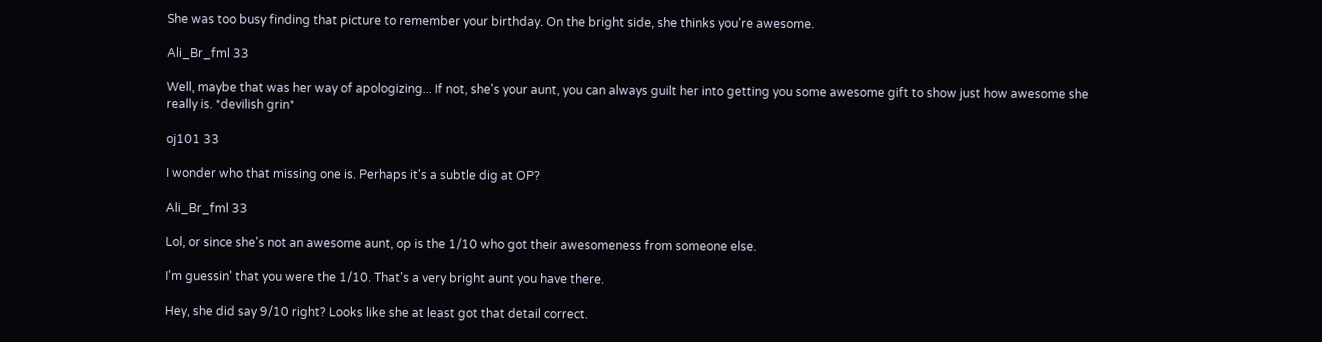She was too busy finding that picture to remember your birthday. On the bright side, she thinks you're awesome.

Ali_Br_fml 33

Well, maybe that was her way of apologizing... If not, she's your aunt, you can always guilt her into getting you some awesome gift to show just how awesome she really is. *devilish grin*

oj101 33

I wonder who that missing one is. Perhaps it's a subtle dig at OP?

Ali_Br_fml 33

Lol, or since she's not an awesome aunt, op is the 1/10 who got their awesomeness from someone else.

I'm guessin' that you were the 1/10. That's a very bright aunt you have there.

Hey, she did say 9/10 right? Looks like she at least got that detail correct.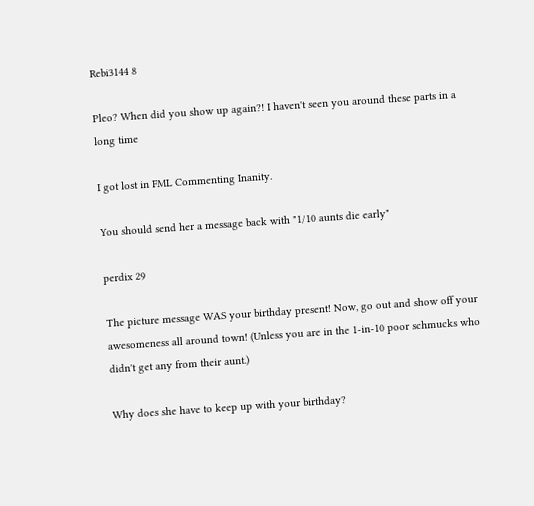Rebi3144 8

Pleo? When did you show up again?! I haven't seen you around these parts in a long time

I got lost in FML Commenting Inanity.

You should send her a message back with "1/10 aunts die early"

perdix 29

The picture message WAS your birthday present! Now, go out and show off your awesomeness all around town! (Unless you are in the 1-in-10 poor schmucks who didn't get any from their aunt.)

Why does she have to keep up with your birthday?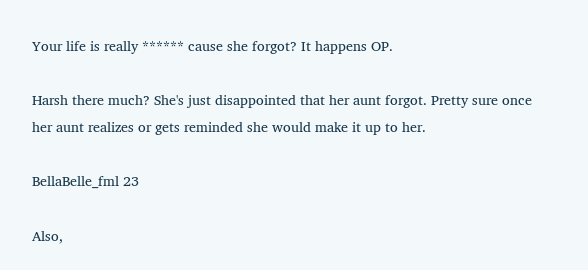Your life is really ****** cause she forgot? It happens OP.

Harsh there much? She's just disappointed that her aunt forgot. Pretty sure once her aunt realizes or gets reminded she would make it up to her.

BellaBelle_fml 23

Also,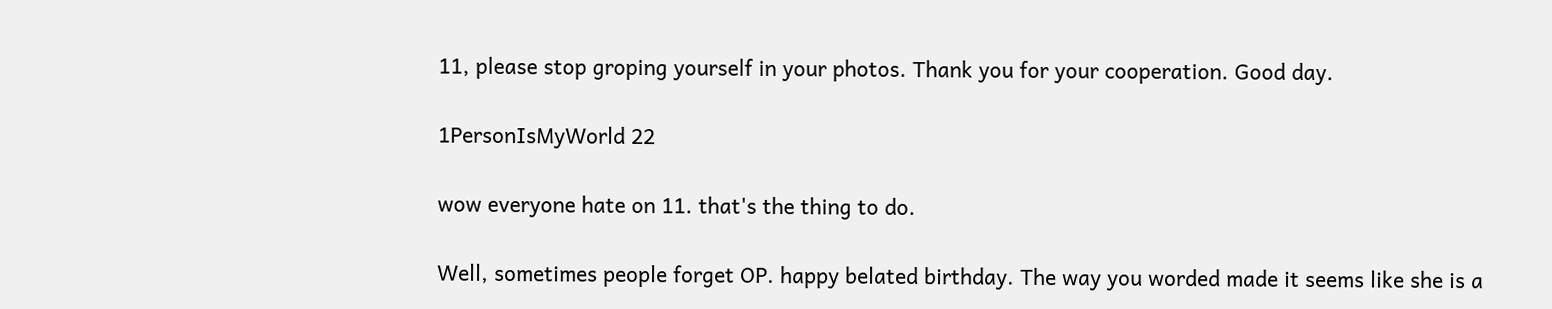11, please stop groping yourself in your photos. Thank you for your cooperation. Good day.

1PersonIsMyWorld 22

wow everyone hate on 11. that's the thing to do.

Well, sometimes people forget OP. happy belated birthday. The way you worded made it seems like she is a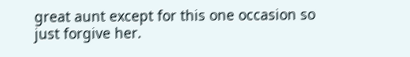great aunt except for this one occasion so just forgive her.